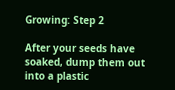Growing: Step 2

After your seeds have soaked, dump them out into a plastic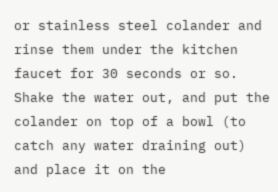or stainless steel colander and rinse them under the kitchen faucet for 30 seconds or so. Shake the water out, and put the colander on top of a bowl (to catch any water draining out) and place it on the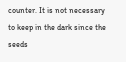counter. It is not necessary to keep in the dark since the seeds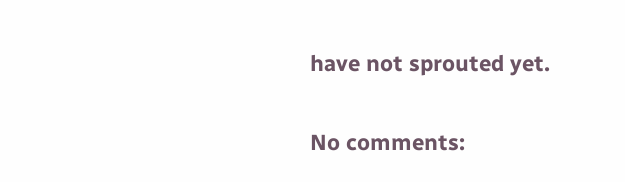have not sprouted yet.

No comments: